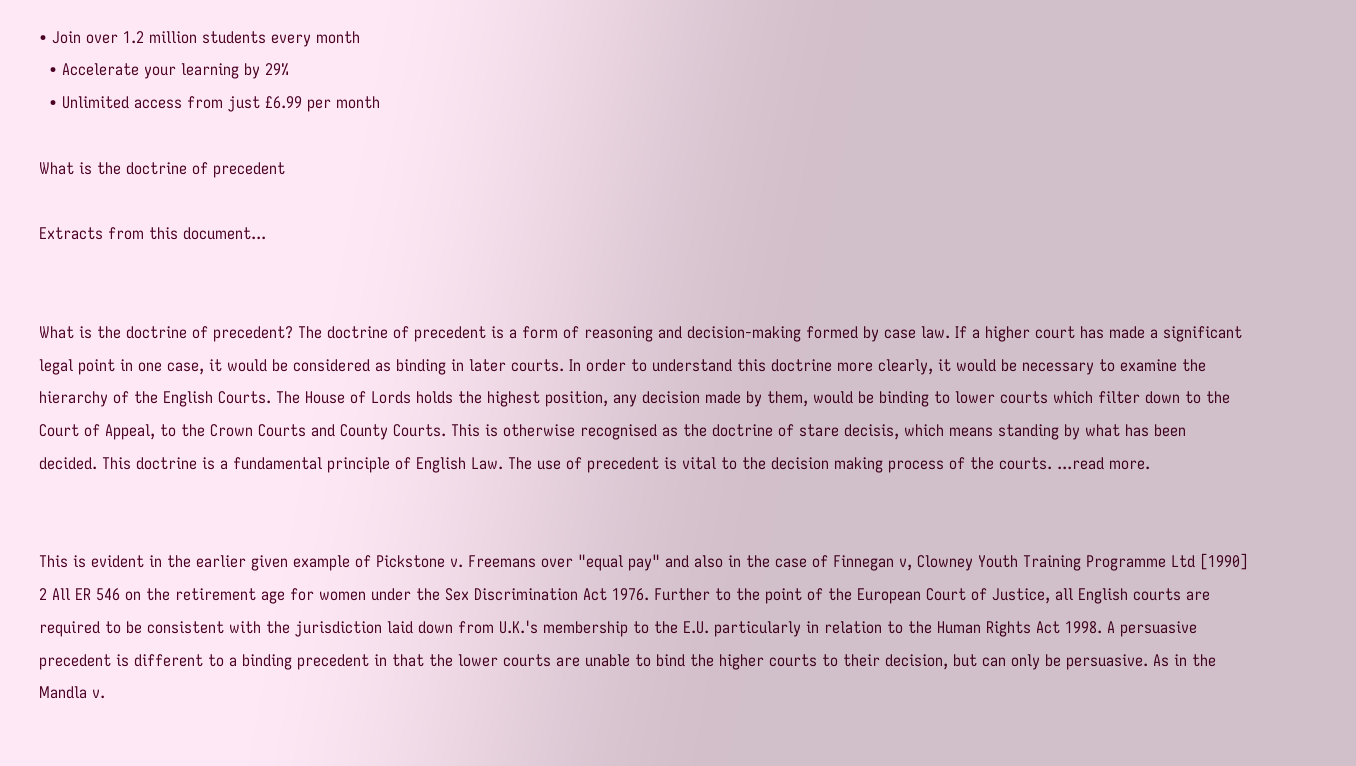• Join over 1.2 million students every month
  • Accelerate your learning by 29%
  • Unlimited access from just £6.99 per month

What is the doctrine of precedent

Extracts from this document...


What is the doctrine of precedent? The doctrine of precedent is a form of reasoning and decision-making formed by case law. If a higher court has made a significant legal point in one case, it would be considered as binding in later courts. In order to understand this doctrine more clearly, it would be necessary to examine the hierarchy of the English Courts. The House of Lords holds the highest position, any decision made by them, would be binding to lower courts which filter down to the Court of Appeal, to the Crown Courts and County Courts. This is otherwise recognised as the doctrine of stare decisis, which means standing by what has been decided. This doctrine is a fundamental principle of English Law. The use of precedent is vital to the decision making process of the courts. ...read more.


This is evident in the earlier given example of Pickstone v. Freemans over "equal pay" and also in the case of Finnegan v, Clowney Youth Training Programme Ltd [1990] 2 All ER 546 on the retirement age for women under the Sex Discrimination Act 1976. Further to the point of the European Court of Justice, all English courts are required to be consistent with the jurisdiction laid down from U.K.'s membership to the E.U. particularly in relation to the Human Rights Act 1998. A persuasive precedent is different to a binding precedent in that the lower courts are unable to bind the higher courts to their decision, but can only be persuasive. As in the Mandla v.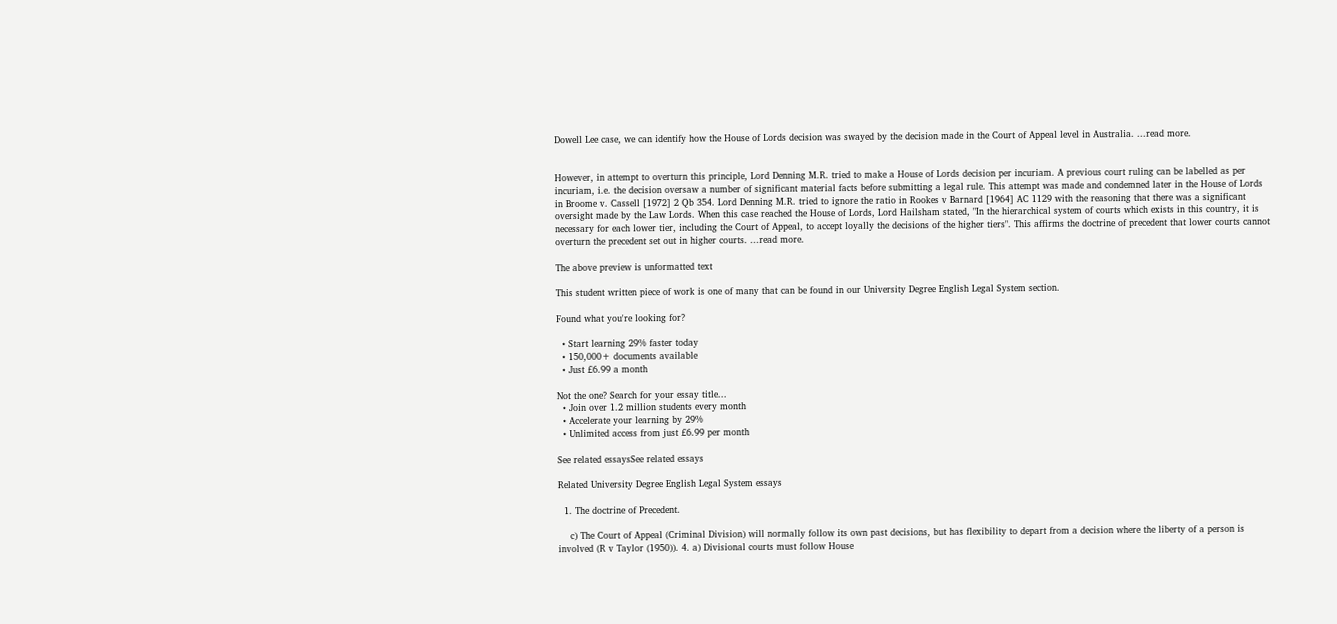Dowell Lee case, we can identify how the House of Lords decision was swayed by the decision made in the Court of Appeal level in Australia. ...read more.


However, in attempt to overturn this principle, Lord Denning M.R. tried to make a House of Lords decision per incuriam. A previous court ruling can be labelled as per incuriam, i.e. the decision oversaw a number of significant material facts before submitting a legal rule. This attempt was made and condemned later in the House of Lords in Broome v. Cassell [1972] 2 Qb 354. Lord Denning M.R. tried to ignore the ratio in Rookes v Barnard [1964] AC 1129 with the reasoning that there was a significant oversight made by the Law Lords. When this case reached the House of Lords, Lord Hailsham stated, "In the hierarchical system of courts which exists in this country, it is necessary for each lower tier, including the Court of Appeal, to accept loyally the decisions of the higher tiers". This affirms the doctrine of precedent that lower courts cannot overturn the precedent set out in higher courts. ...read more.

The above preview is unformatted text

This student written piece of work is one of many that can be found in our University Degree English Legal System section.

Found what you're looking for?

  • Start learning 29% faster today
  • 150,000+ documents available
  • Just £6.99 a month

Not the one? Search for your essay title...
  • Join over 1.2 million students every month
  • Accelerate your learning by 29%
  • Unlimited access from just £6.99 per month

See related essaysSee related essays

Related University Degree English Legal System essays

  1. The doctrine of Precedent.

    c) The Court of Appeal (Criminal Division) will normally follow its own past decisions, but has flexibility to depart from a decision where the liberty of a person is involved (R v Taylor (1950)). 4. a) Divisional courts must follow House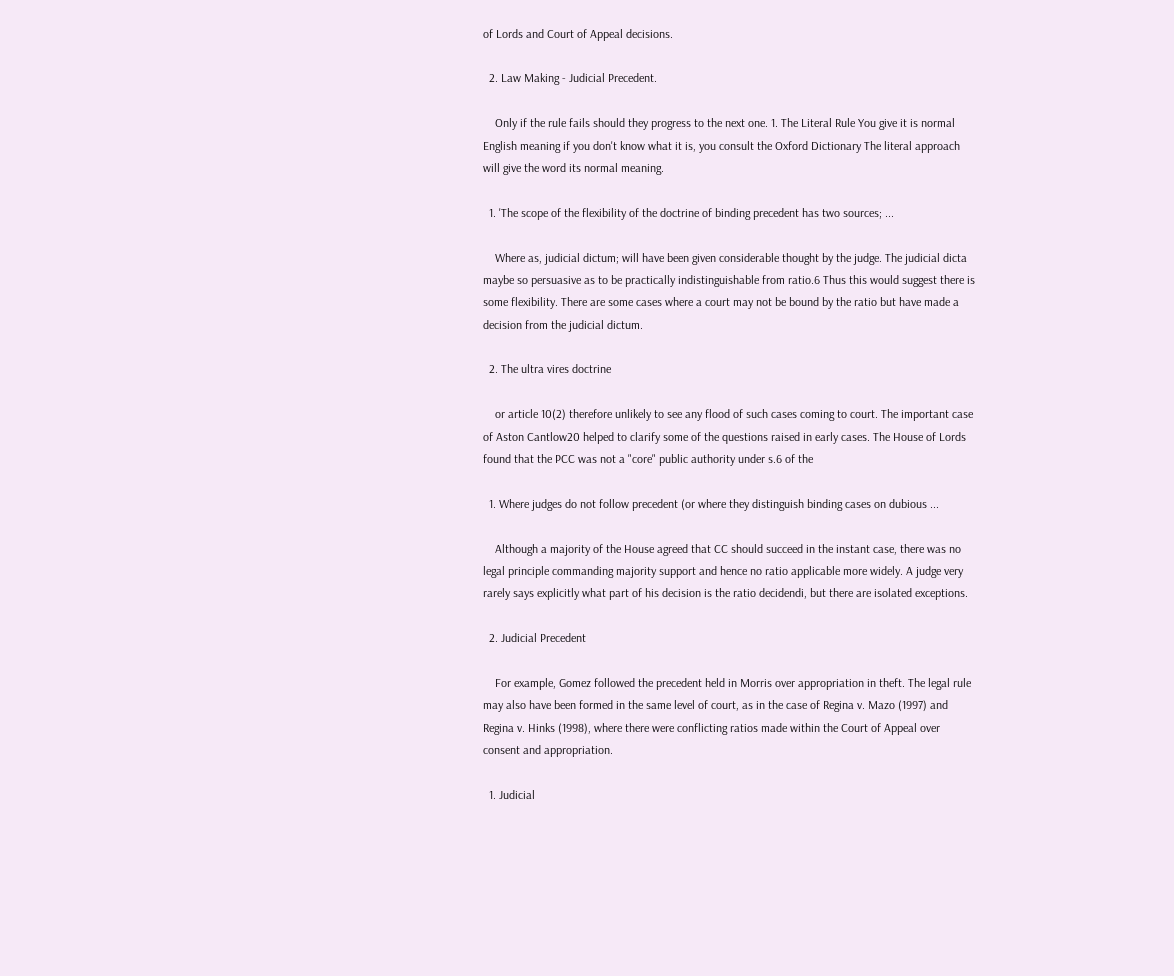of Lords and Court of Appeal decisions.

  2. Law Making - Judicial Precedent.

    Only if the rule fails should they progress to the next one. 1. The Literal Rule You give it is normal English meaning if you don't know what it is, you consult the Oxford Dictionary The literal approach will give the word its normal meaning.

  1. 'The scope of the flexibility of the doctrine of binding precedent has two sources; ...

    Where as, judicial dictum; will have been given considerable thought by the judge. The judicial dicta maybe so persuasive as to be practically indistinguishable from ratio.6 Thus this would suggest there is some flexibility. There are some cases where a court may not be bound by the ratio but have made a decision from the judicial dictum.

  2. The ultra vires doctrine

    or article 10(2) therefore unlikely to see any flood of such cases coming to court. The important case of Aston Cantlow20 helped to clarify some of the questions raised in early cases. The House of Lords found that the PCC was not a "core" public authority under s.6 of the

  1. Where judges do not follow precedent (or where they distinguish binding cases on dubious ...

    Although a majority of the House agreed that CC should succeed in the instant case, there was no legal principle commanding majority support and hence no ratio applicable more widely. A judge very rarely says explicitly what part of his decision is the ratio decidendi, but there are isolated exceptions.

  2. Judicial Precedent

    For example, Gomez followed the precedent held in Morris over appropriation in theft. The legal rule may also have been formed in the same level of court, as in the case of Regina v. Mazo (1997) and Regina v. Hinks (1998), where there were conflicting ratios made within the Court of Appeal over consent and appropriation.

  1. Judicial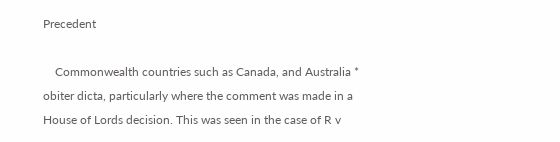Precedent

    Commonwealth countries such as Canada, and Australia * obiter dicta, particularly where the comment was made in a House of Lords decision. This was seen in the case of R v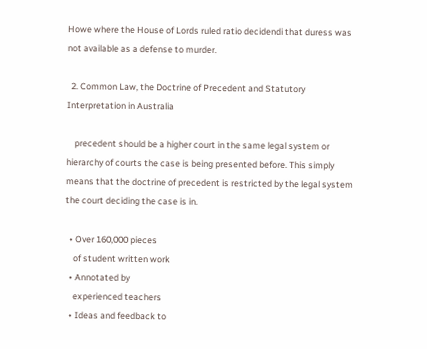Howe where the House of Lords ruled ratio decidendi that duress was not available as a defense to murder.

  2. Common Law, the Doctrine of Precedent and Statutory Interpretation in Australia

    precedent should be a higher court in the same legal system or hierarchy of courts the case is being presented before. This simply means that the doctrine of precedent is restricted by the legal system the court deciding the case is in.

  • Over 160,000 pieces
    of student written work
  • Annotated by
    experienced teachers
  • Ideas and feedback to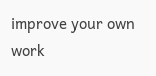improve your own work